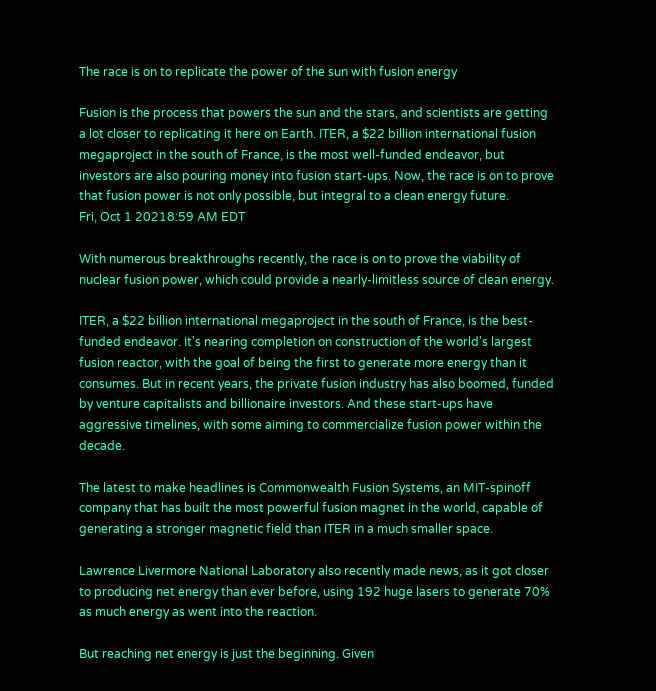The race is on to replicate the power of the sun with fusion energy

Fusion is the process that powers the sun and the stars, and scientists are getting a lot closer to replicating it here on Earth. ITER, a $22 billion international fusion megaproject in the south of France, is the most well-funded endeavor, but investors are also pouring money into fusion start-ups. Now, the race is on to prove that fusion power is not only possible, but integral to a clean energy future.
Fri, Oct 1 20218:59 AM EDT

With numerous breakthroughs recently, the race is on to prove the viability of nuclear fusion power, which could provide a nearly-limitless source of clean energy.

ITER, a $22 billion international megaproject in the south of France, is the best-funded endeavor. It's nearing completion on construction of the world's largest fusion reactor, with the goal of being the first to generate more energy than it consumes. But in recent years, the private fusion industry has also boomed, funded by venture capitalists and billionaire investors. And these start-ups have aggressive timelines, with some aiming to commercialize fusion power within the decade.

The latest to make headlines is Commonwealth Fusion Systems, an MIT-spinoff company that has built the most powerful fusion magnet in the world, capable of generating a stronger magnetic field than ITER in a much smaller space.

Lawrence Livermore National Laboratory also recently made news, as it got closer to producing net energy than ever before, using 192 huge lasers to generate 70% as much energy as went into the reaction.

But reaching net energy is just the beginning. Given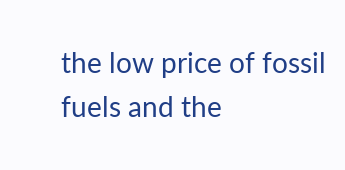the low price of fossil fuels and the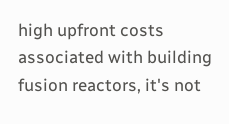high upfront costs associated with building fusion reactors, it's not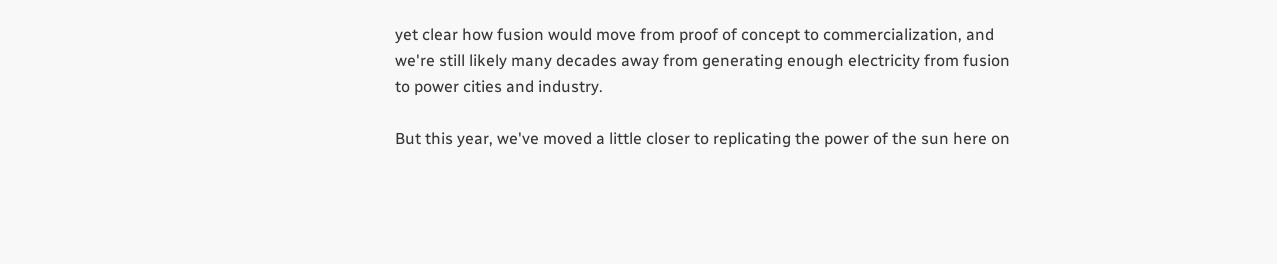yet clear how fusion would move from proof of concept to commercialization, and we're still likely many decades away from generating enough electricity from fusion to power cities and industry.

But this year, we've moved a little closer to replicating the power of the sun here on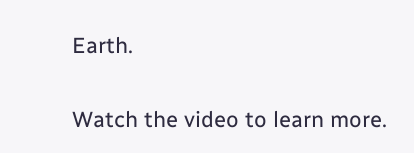Earth.

Watch the video to learn more.